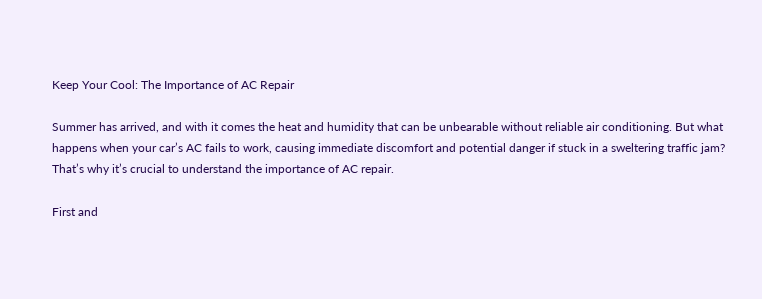Keep Your Cool: The Importance of AC Repair

Summer has arrived, and with it comes the heat and humidity that can be unbearable without reliable air conditioning. But what happens when your car’s AC fails to work, causing immediate discomfort and potential danger if stuck in a sweltering traffic jam? That’s why it’s crucial to understand the importance of AC repair.

First and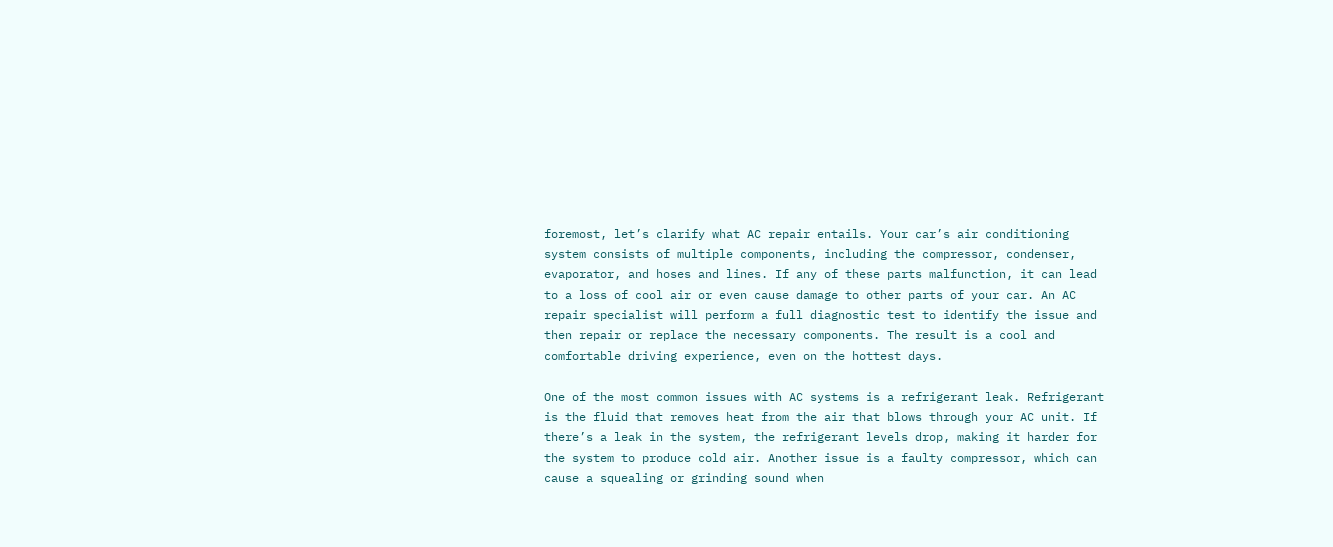foremost, let’s clarify what AC repair entails. Your car’s air conditioning system consists of multiple components, including the compressor, condenser, evaporator, and hoses and lines. If any of these parts malfunction, it can lead to a loss of cool air or even cause damage to other parts of your car. An AC repair specialist will perform a full diagnostic test to identify the issue and then repair or replace the necessary components. The result is a cool and comfortable driving experience, even on the hottest days.

One of the most common issues with AC systems is a refrigerant leak. Refrigerant is the fluid that removes heat from the air that blows through your AC unit. If there’s a leak in the system, the refrigerant levels drop, making it harder for the system to produce cold air. Another issue is a faulty compressor, which can cause a squealing or grinding sound when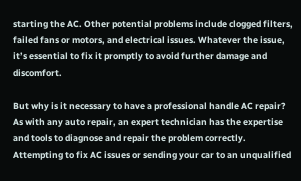starting the AC. Other potential problems include clogged filters, failed fans or motors, and electrical issues. Whatever the issue, it’s essential to fix it promptly to avoid further damage and discomfort.

But why is it necessary to have a professional handle AC repair? As with any auto repair, an expert technician has the expertise and tools to diagnose and repair the problem correctly. Attempting to fix AC issues or sending your car to an unqualified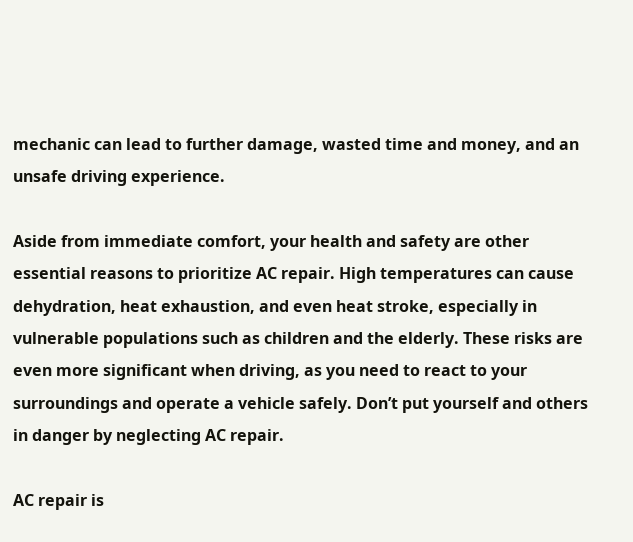mechanic can lead to further damage, wasted time and money, and an unsafe driving experience.

Aside from immediate comfort, your health and safety are other essential reasons to prioritize AC repair. High temperatures can cause dehydration, heat exhaustion, and even heat stroke, especially in vulnerable populations such as children and the elderly. These risks are even more significant when driving, as you need to react to your surroundings and operate a vehicle safely. Don’t put yourself and others in danger by neglecting AC repair.

AC repair is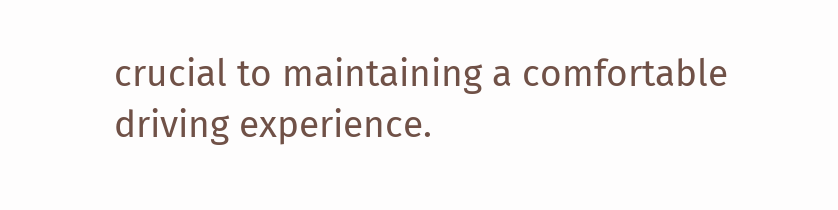crucial to maintaining a comfortable driving experience.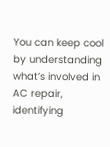You can keep cool by understanding what’s involved in AC repair, identifying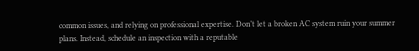common issues, and relying on professional expertise. Don’t let a broken AC system ruin your summer plans. Instead, schedule an inspection with a reputable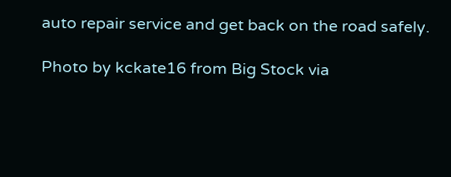auto repair service and get back on the road safely.

Photo by kckate16 from Big Stock via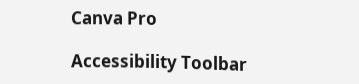Canva Pro

Accessibility Toolbar